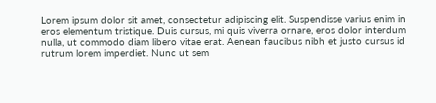Lorem ipsum dolor sit amet, consectetur adipiscing elit. Suspendisse varius enim in eros elementum tristique. Duis cursus, mi quis viverra ornare, eros dolor interdum nulla, ut commodo diam libero vitae erat. Aenean faucibus nibh et justo cursus id rutrum lorem imperdiet. Nunc ut sem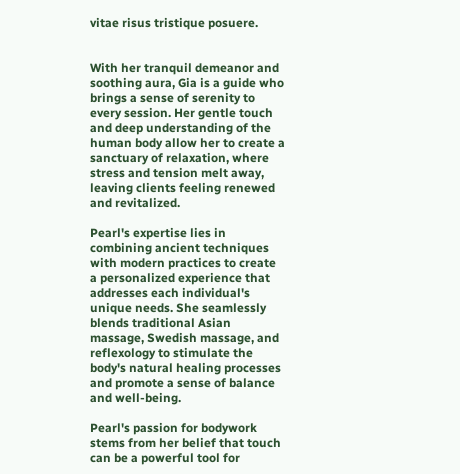vitae risus tristique posuere.


With her tranquil demeanor and soothing aura, Gia is a guide who brings a sense of serenity to every session. Her gentle touch and deep understanding of the human body allow her to create a sanctuary of relaxation, where stress and tension melt away, leaving clients feeling renewed and revitalized.

Pearl's expertise lies in combining ancient techniques with modern practices to create a personalized experience that addresses each individual's unique needs. She seamlessly blends traditional Asian massage, Swedish massage, and reflexology to stimulate the body's natural healing processes and promote a sense of balance and well-being.

Pearl's passion for bodywork stems from her belief that touch can be a powerful tool for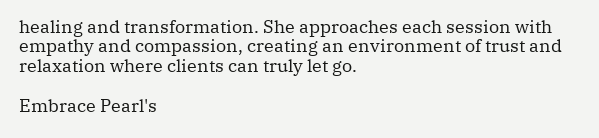healing and transformation. She approaches each session with empathy and compassion, creating an environment of trust and relaxation where clients can truly let go.

Embrace Pearl's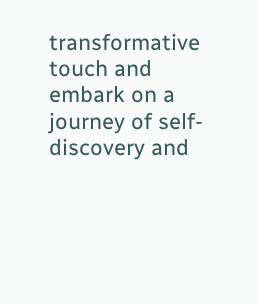transformative touch and embark on a journey of self-discovery and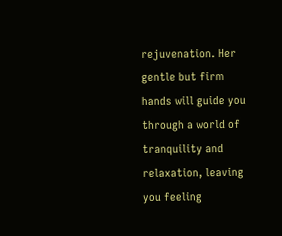rejuvenation. Her gentle but firm hands will guide you through a world of tranquility and relaxation, leaving you feeling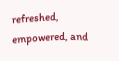refreshed, empowered, and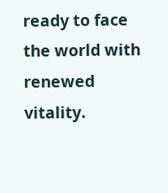ready to face the world with renewed vitality.